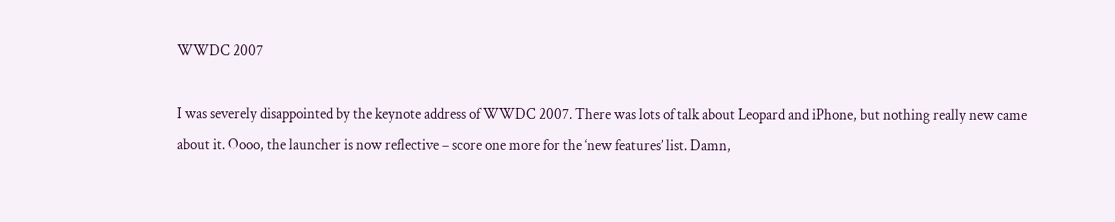WWDC 2007

I was severely disappointed by the keynote address of WWDC 2007. There was lots of talk about Leopard and iPhone, but nothing really new came about it. Oooo, the launcher is now reflective – score one more for the ‘new features’ list. Damn,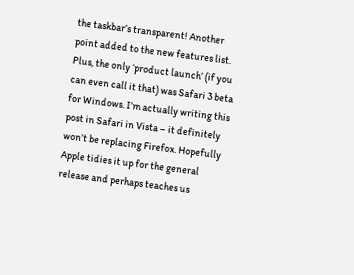the taskbar’s transparent! Another point added to the new features list. Plus, the only ‘product launch’ (if you can even call it that) was Safari 3 beta for Windows. I’m actually writing this post in Safari in Vista – it definitely won’t be replacing Firefox. Hopefully Apple tidies it up for the general release and perhaps teaches us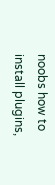noobs how to install plugins,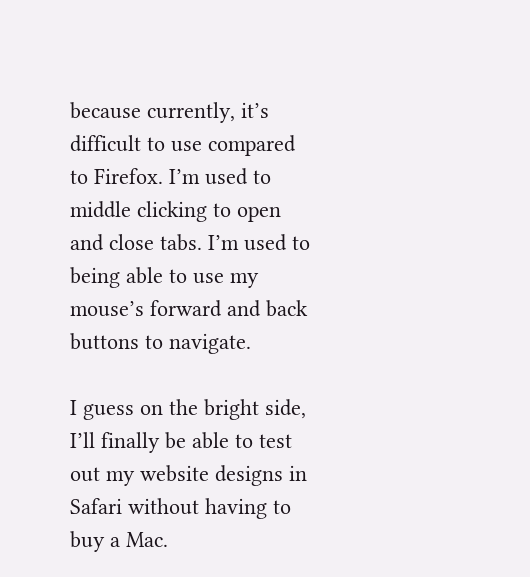because currently, it’s difficult to use compared to Firefox. I’m used to middle clicking to open and close tabs. I’m used to being able to use my mouse’s forward and back buttons to navigate.

I guess on the bright side, I’ll finally be able to test out my website designs in Safari without having to buy a Mac.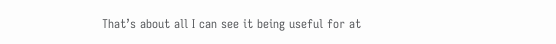That’s about all I can see it being useful for at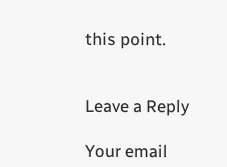this point.


Leave a Reply

Your email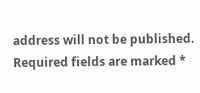address will not be published. Required fields are marked *